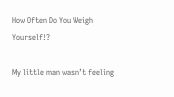How Often Do You Weigh Yourself!?

My little man wasn’t feeling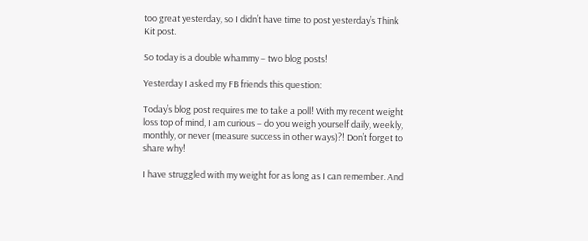too great yesterday, so I didn’t have time to post yesterday’s Think Kit post.

So today is a double whammy – two blog posts!

Yesterday I asked my FB friends this question:

Today’s blog post requires me to take a poll! With my recent weight loss top of mind, I am curious – do you weigh yourself daily, weekly, monthly, or never (measure success in other ways)?! Don’t forget to share why!

I have struggled with my weight for as long as I can remember. And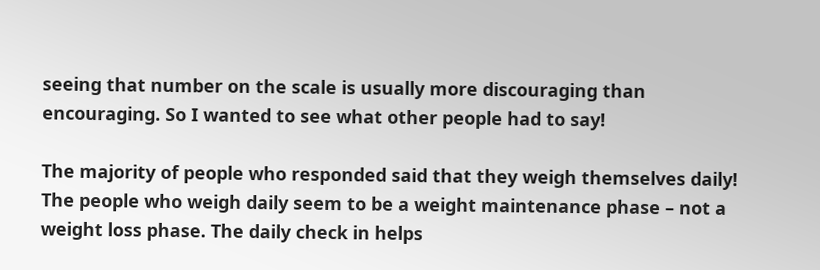seeing that number on the scale is usually more discouraging than encouraging. So I wanted to see what other people had to say!

The majority of people who responded said that they weigh themselves daily! The people who weigh daily seem to be a weight maintenance phase – not a weight loss phase. The daily check in helps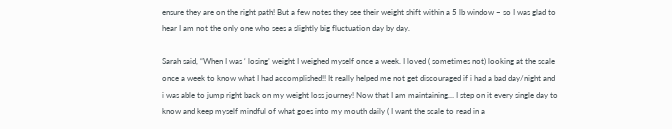ensure they are on the right path! But a few notes they see their weight shift within a 5 lb window – so I was glad to hear I am not the only one who sees a slightly big fluctuation day by day.

Sarah said, “When I was ‘ losing’ weight I weighed myself once a week. I loved ( sometimes not) looking at the scale once a week to know what I had accomplished!! It really helped me not get discouraged if i had a bad day/night and i was able to jump right back on my weight loss journey! Now that I am maintaining… I step on it every single day to know and keep myself mindful of what goes into my mouth daily ( I want the scale to read in a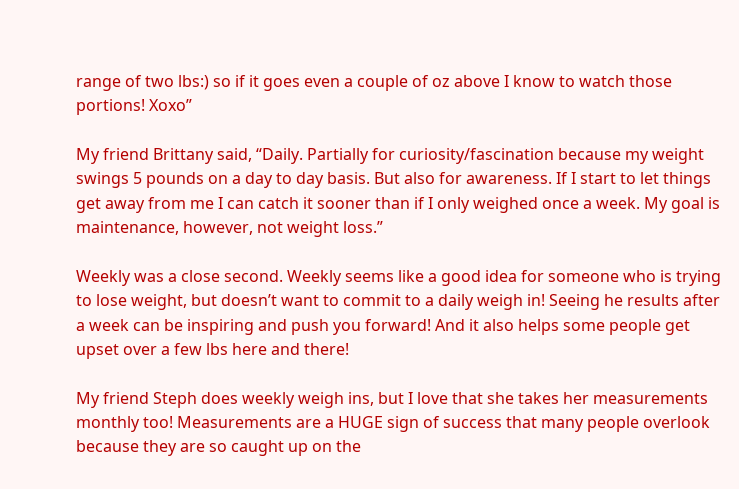range of two lbs:) so if it goes even a couple of oz above I know to watch those portions! Xoxo”

My friend Brittany said, “Daily. Partially for curiosity/fascination because my weight swings 5 pounds on a day to day basis. But also for awareness. If I start to let things get away from me I can catch it sooner than if I only weighed once a week. My goal is maintenance, however, not weight loss.”

Weekly was a close second. Weekly seems like a good idea for someone who is trying to lose weight, but doesn’t want to commit to a daily weigh in! Seeing he results after a week can be inspiring and push you forward! And it also helps some people get upset over a few lbs here and there!

My friend Steph does weekly weigh ins, but I love that she takes her measurements monthly too! Measurements are a HUGE sign of success that many people overlook because they are so caught up on the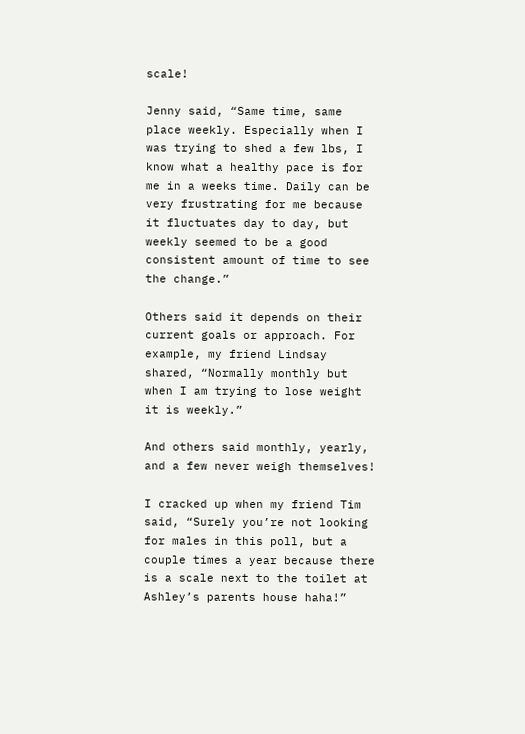scale!

Jenny said, “Same time, same place weekly. Especially when I was trying to shed a few lbs, I know what a healthy pace is for me in a weeks time. Daily can be very frustrating for me because it fluctuates day to day, but weekly seemed to be a good consistent amount of time to see the change.”

Others said it depends on their current goals or approach. For example, my friend Lindsay shared, “Normally monthly but when I am trying to lose weight it is weekly.”

And others said monthly, yearly, and a few never weigh themselves!

I cracked up when my friend Tim said, “Surely you’re not looking for males in this poll, but a couple times a year because there is a scale next to the toilet at Ashley’s parents house haha!”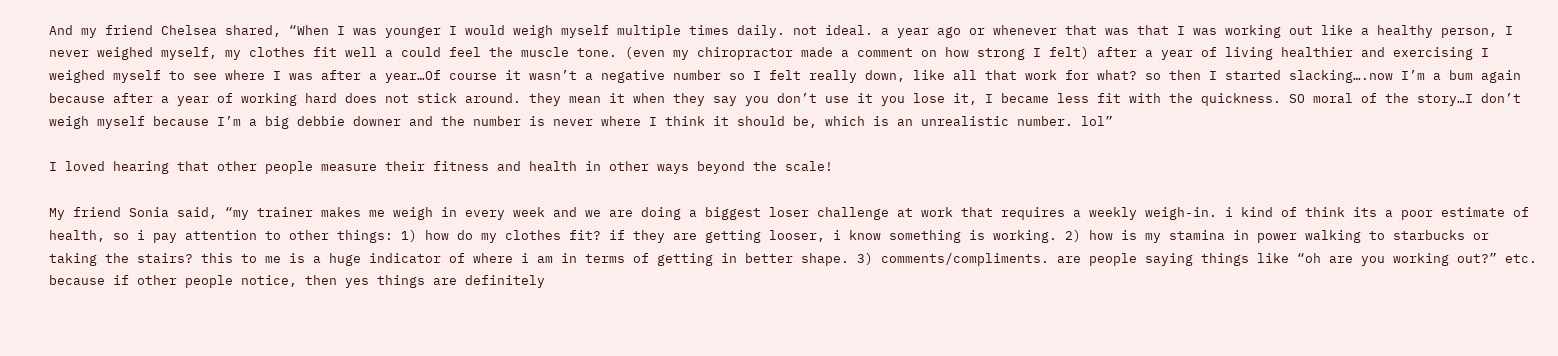And my friend Chelsea shared, “When I was younger I would weigh myself multiple times daily. not ideal. a year ago or whenever that was that I was working out like a healthy person, I never weighed myself, my clothes fit well a could feel the muscle tone. (even my chiropractor made a comment on how strong I felt) after a year of living healthier and exercising I weighed myself to see where I was after a year…Of course it wasn’t a negative number so I felt really down, like all that work for what? so then I started slacking….now I’m a bum again because after a year of working hard does not stick around. they mean it when they say you don’t use it you lose it, I became less fit with the quickness. SO moral of the story…I don’t weigh myself because I’m a big debbie downer and the number is never where I think it should be, which is an unrealistic number. lol”

I loved hearing that other people measure their fitness and health in other ways beyond the scale!

My friend Sonia said, “my trainer makes me weigh in every week and we are doing a biggest loser challenge at work that requires a weekly weigh-in. i kind of think its a poor estimate of health, so i pay attention to other things: 1) how do my clothes fit? if they are getting looser, i know something is working. 2) how is my stamina in power walking to starbucks or taking the stairs? this to me is a huge indicator of where i am in terms of getting in better shape. 3) comments/compliments. are people saying things like “oh are you working out?” etc. because if other people notice, then yes things are definitely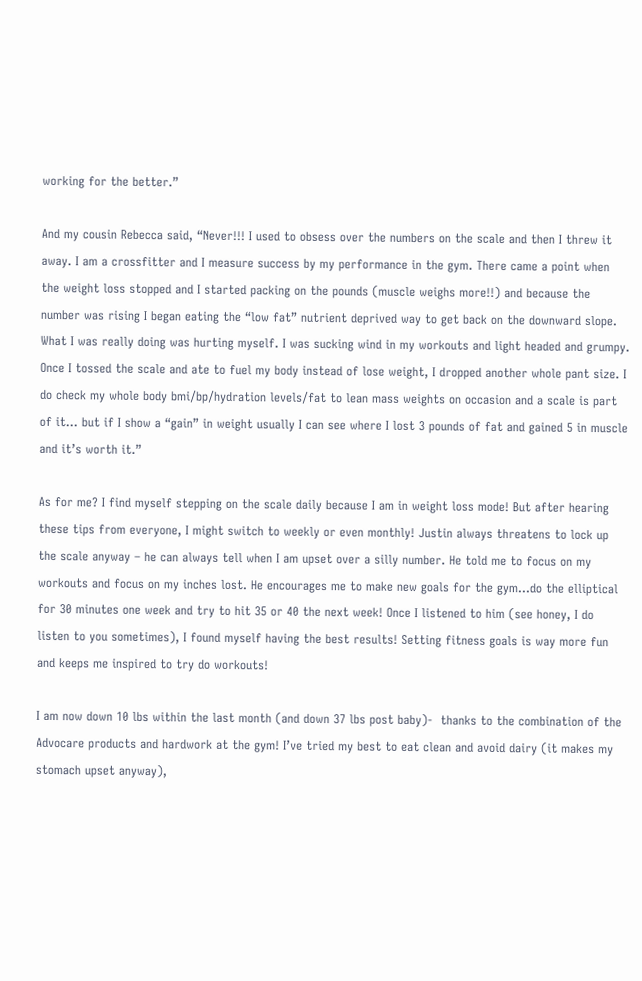working for the better.”

And my cousin Rebecca said, “Never!!! I used to obsess over the numbers on the scale and then I threw it away. I am a crossfitter and I measure success by my performance in the gym. There came a point when the weight loss stopped and I started packing on the pounds (muscle weighs more!!) and because the number was rising I began eating the “low fat” nutrient deprived way to get back on the downward slope. What I was really doing was hurting myself. I was sucking wind in my workouts and light headed and grumpy. Once I tossed the scale and ate to fuel my body instead of lose weight, I dropped another whole pant size. I do check my whole body bmi/bp/hydration levels/fat to lean mass weights on occasion and a scale is part of it… but if I show a “gain” in weight usually I can see where I lost 3 pounds of fat and gained 5 in muscle and it’s worth it.”

As for me? I find myself stepping on the scale daily because I am in weight loss mode! But after hearing these tips from everyone, I might switch to weekly or even monthly! Justin always threatens to lock up the scale anyway – he can always tell when I am upset over a silly number. He told me to focus on my workouts and focus on my inches lost. He encourages me to make new goals for the gym…do the elliptical for 30 minutes one week and try to hit 35 or 40 the next week! Once I listened to him (see honey, I do listen to you sometimes), I found myself having the best results! Setting fitness goals is way more fun and keeps me inspired to try do workouts!

I am now down 10 lbs within the last month (and down 37 lbs post baby)-  thanks to the combination of the Advocare products and hardwork at the gym! I’ve tried my best to eat clean and avoid dairy (it makes my stomach upset anyway),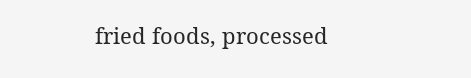fried foods, processed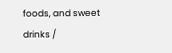foods, and sweet drinks /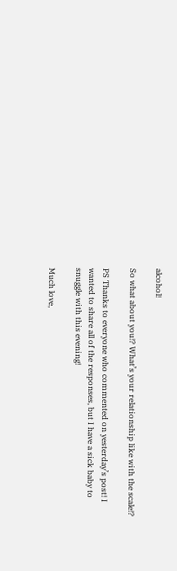alcohol!

So what about you!? What’s your relationship like with the scale!?

PS Thanks to everyone who commented on yesterday’s post! I wanted to share all of the responses, but I have a sick baby to snuggle with this evening!

Much love,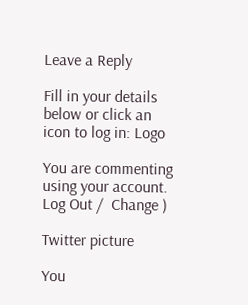Leave a Reply

Fill in your details below or click an icon to log in: Logo

You are commenting using your account. Log Out /  Change )

Twitter picture

You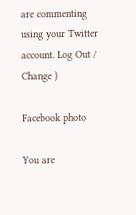are commenting using your Twitter account. Log Out /  Change )

Facebook photo

You are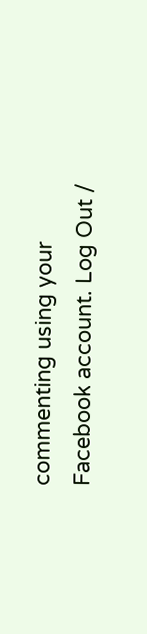commenting using your Facebook account. Log Out /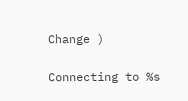Change )

Connecting to %s